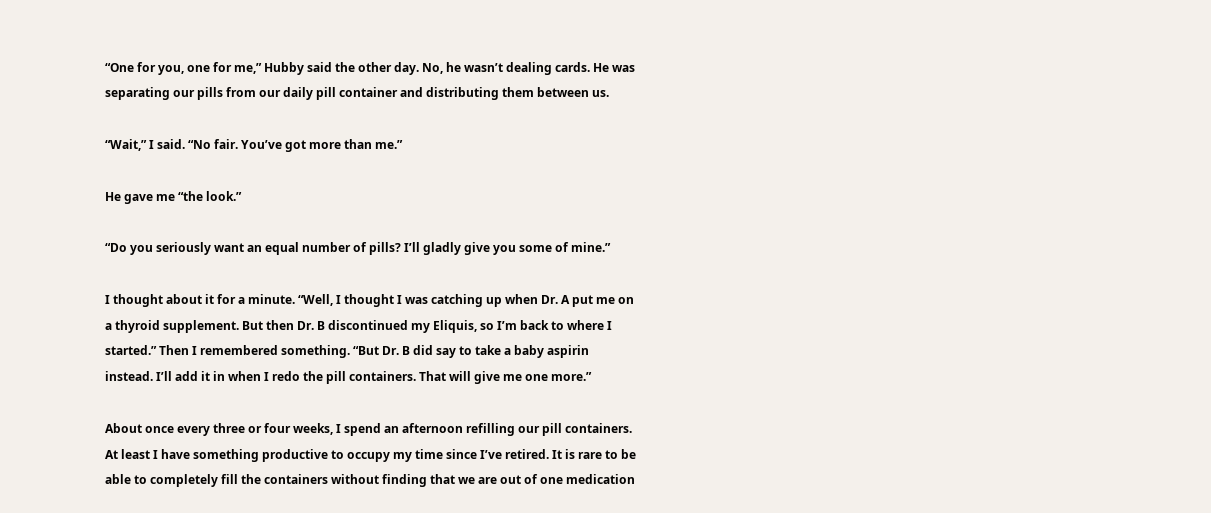“One for you, one for me,” Hubby said the other day. No, he wasn’t dealing cards. He was separating our pills from our daily pill container and distributing them between us.

“Wait,” I said. “No fair. You’ve got more than me.”

He gave me “the look.”

“Do you seriously want an equal number of pills? I’ll gladly give you some of mine.”

I thought about it for a minute. “Well, I thought I was catching up when Dr. A put me on a thyroid supplement. But then Dr. B discontinued my Eliquis, so I’m back to where I started.” Then I remembered something. “But Dr. B did say to take a baby aspirin instead. I’ll add it in when I redo the pill containers. That will give me one more.”

About once every three or four weeks, I spend an afternoon refilling our pill containers. At least I have something productive to occupy my time since I’ve retired. It is rare to be able to completely fill the containers without finding that we are out of one medication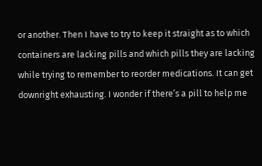or another. Then I have to try to keep it straight as to which containers are lacking pills and which pills they are lacking while trying to remember to reorder medications. It can get downright exhausting. I wonder if there’s a pill to help me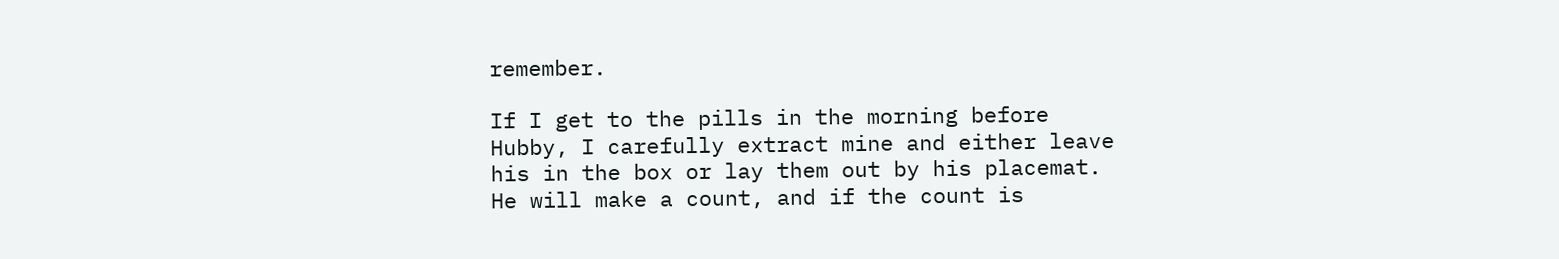remember.

If I get to the pills in the morning before Hubby, I carefully extract mine and either leave his in the box or lay them out by his placemat. He will make a count, and if the count is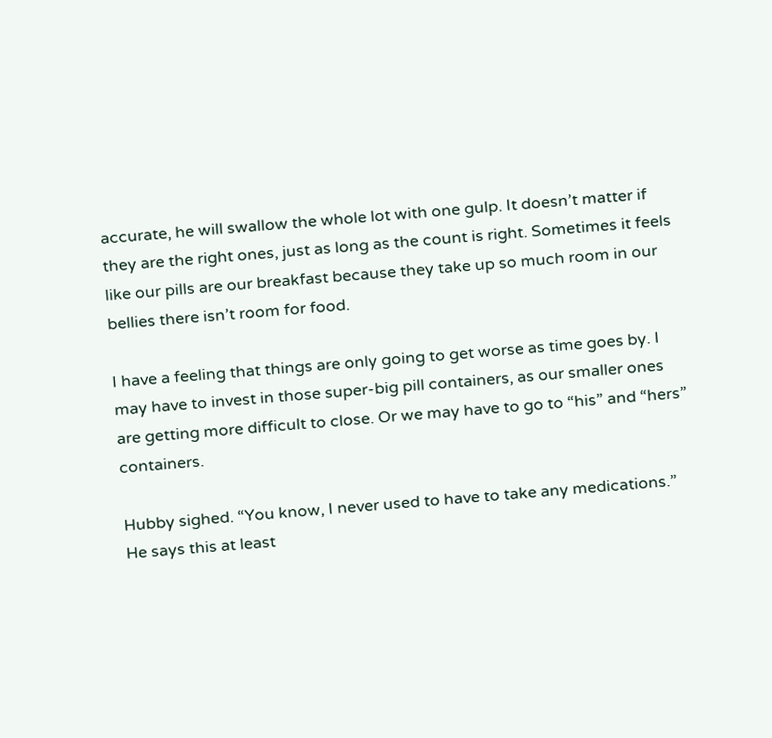accurate, he will swallow the whole lot with one gulp. It doesn’t matter if they are the right ones, just as long as the count is right. Sometimes it feels like our pills are our breakfast because they take up so much room in our bellies there isn’t room for food.

I have a feeling that things are only going to get worse as time goes by. I may have to invest in those super-big pill containers, as our smaller ones are getting more difficult to close. Or we may have to go to “his” and “hers” containers.

Hubby sighed. “You know, I never used to have to take any medications.” He says this at least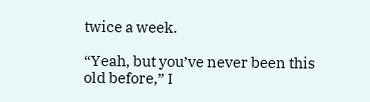twice a week.

“Yeah, but you’ve never been this old before,” I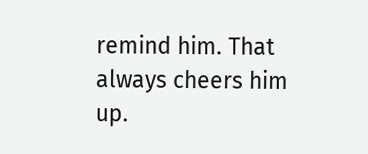remind him. That always cheers him up.